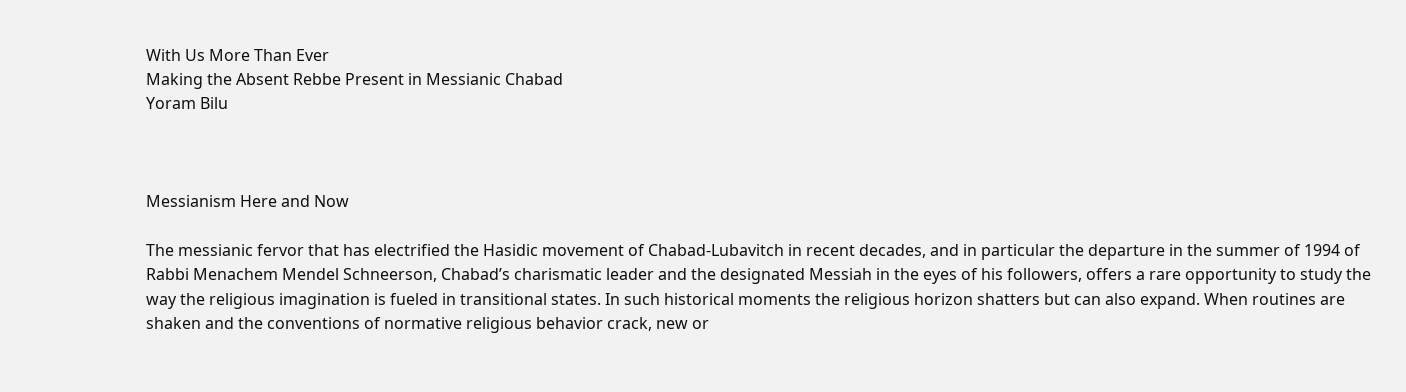With Us More Than Ever
Making the Absent Rebbe Present in Messianic Chabad
Yoram Bilu



Messianism Here and Now

The messianic fervor that has electrified the Hasidic movement of Chabad-Lubavitch in recent decades, and in particular the departure in the summer of 1994 of Rabbi Menachem Mendel Schneerson, Chabad’s charismatic leader and the designated Messiah in the eyes of his followers, offers a rare opportunity to study the way the religious imagination is fueled in transitional states. In such historical moments the religious horizon shatters but can also expand. When routines are shaken and the conventions of normative religious behavior crack, new or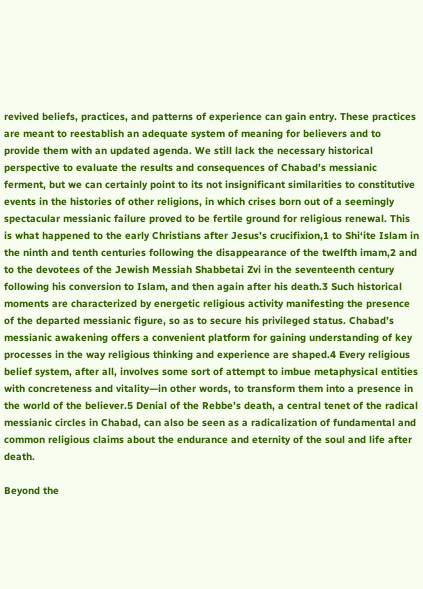revived beliefs, practices, and patterns of experience can gain entry. These practices are meant to reestablish an adequate system of meaning for believers and to provide them with an updated agenda. We still lack the necessary historical perspective to evaluate the results and consequences of Chabad’s messianic ferment, but we can certainly point to its not insignificant similarities to constitutive events in the histories of other religions, in which crises born out of a seemingly spectacular messianic failure proved to be fertile ground for religious renewal. This is what happened to the early Christians after Jesus’s crucifixion,1 to Shi‘ite Islam in the ninth and tenth centuries following the disappearance of the twelfth imam,2 and to the devotees of the Jewish Messiah Shabbetai Zvi in the seventeenth century following his conversion to Islam, and then again after his death.3 Such historical moments are characterized by energetic religious activity manifesting the presence of the departed messianic figure, so as to secure his privileged status. Chabad’s messianic awakening offers a convenient platform for gaining understanding of key processes in the way religious thinking and experience are shaped.4 Every religious belief system, after all, involves some sort of attempt to imbue metaphysical entities with concreteness and vitality—in other words, to transform them into a presence in the world of the believer.5 Denial of the Rebbe’s death, a central tenet of the radical messianic circles in Chabad, can also be seen as a radicalization of fundamental and common religious claims about the endurance and eternity of the soul and life after death.

Beyond the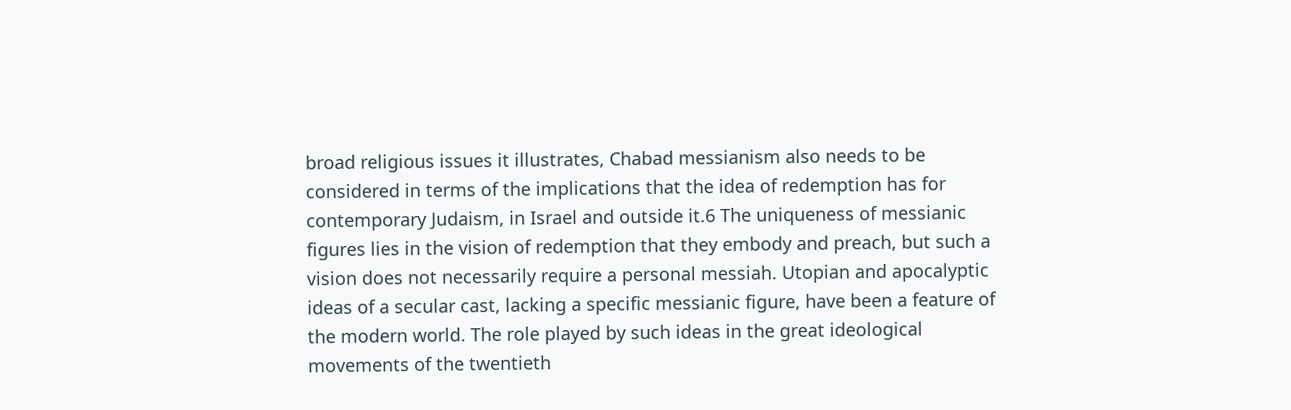broad religious issues it illustrates, Chabad messianism also needs to be considered in terms of the implications that the idea of redemption has for contemporary Judaism, in Israel and outside it.6 The uniqueness of messianic figures lies in the vision of redemption that they embody and preach, but such a vision does not necessarily require a personal messiah. Utopian and apocalyptic ideas of a secular cast, lacking a specific messianic figure, have been a feature of the modern world. The role played by such ideas in the great ideological movements of the twentieth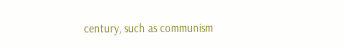century, such as communism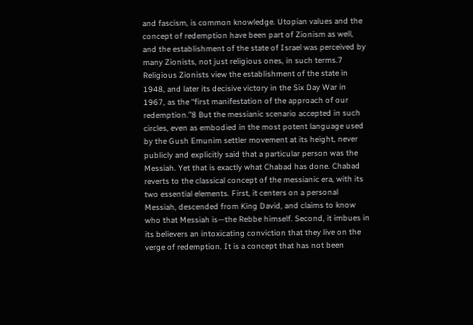and fascism, is common knowledge. Utopian values and the concept of redemption have been part of Zionism as well, and the establishment of the state of Israel was perceived by many Zionists, not just religious ones, in such terms.7 Religious Zionists view the establishment of the state in 1948, and later its decisive victory in the Six Day War in 1967, as the “first manifestation of the approach of our redemption.”8 But the messianic scenario accepted in such circles, even as embodied in the most potent language used by the Gush Emunim settler movement at its height, never publicly and explicitly said that a particular person was the Messiah. Yet that is exactly what Chabad has done. Chabad reverts to the classical concept of the messianic era, with its two essential elements. First, it centers on a personal Messiah, descended from King David, and claims to know who that Messiah is—the Rebbe himself. Second, it imbues in its believers an intoxicating conviction that they live on the verge of redemption. It is a concept that has not been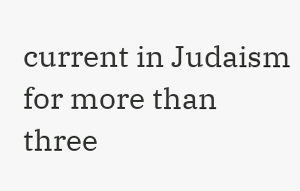current in Judaism for more than three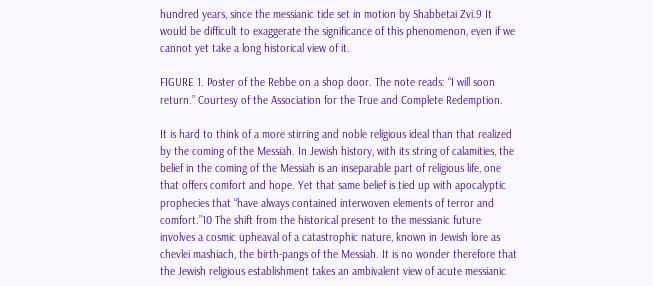hundred years, since the messianic tide set in motion by Shabbetai Zvi.9 It would be difficult to exaggerate the significance of this phenomenon, even if we cannot yet take a long historical view of it.

FIGURE 1. Poster of the Rebbe on a shop door. The note reads: “I will soon return.” Courtesy of the Association for the True and Complete Redemption.

It is hard to think of a more stirring and noble religious ideal than that realized by the coming of the Messiah. In Jewish history, with its string of calamities, the belief in the coming of the Messiah is an inseparable part of religious life, one that offers comfort and hope. Yet that same belief is tied up with apocalyptic prophecies that “have always contained interwoven elements of terror and comfort.”10 The shift from the historical present to the messianic future involves a cosmic upheaval of a catastrophic nature, known in Jewish lore as chevlei mashiach, the birth-pangs of the Messiah. It is no wonder therefore that the Jewish religious establishment takes an ambivalent view of acute messianic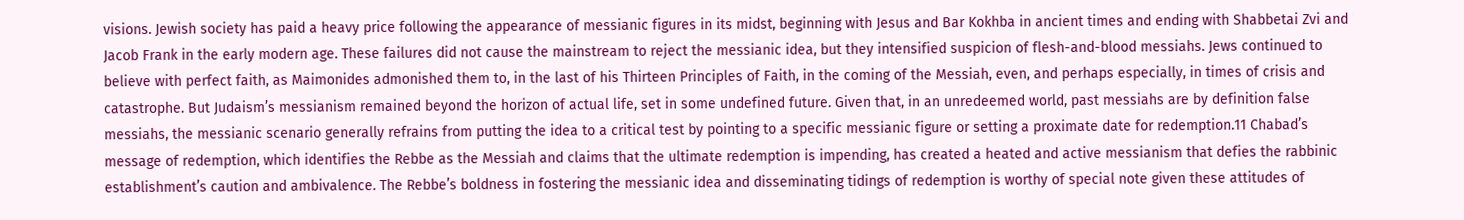visions. Jewish society has paid a heavy price following the appearance of messianic figures in its midst, beginning with Jesus and Bar Kokhba in ancient times and ending with Shabbetai Zvi and Jacob Frank in the early modern age. These failures did not cause the mainstream to reject the messianic idea, but they intensified suspicion of flesh-and-blood messiahs. Jews continued to believe with perfect faith, as Maimonides admonished them to, in the last of his Thirteen Principles of Faith, in the coming of the Messiah, even, and perhaps especially, in times of crisis and catastrophe. But Judaism’s messianism remained beyond the horizon of actual life, set in some undefined future. Given that, in an unredeemed world, past messiahs are by definition false messiahs, the messianic scenario generally refrains from putting the idea to a critical test by pointing to a specific messianic figure or setting a proximate date for redemption.11 Chabad’s message of redemption, which identifies the Rebbe as the Messiah and claims that the ultimate redemption is impending, has created a heated and active messianism that defies the rabbinic establishment’s caution and ambivalence. The Rebbe’s boldness in fostering the messianic idea and disseminating tidings of redemption is worthy of special note given these attitudes of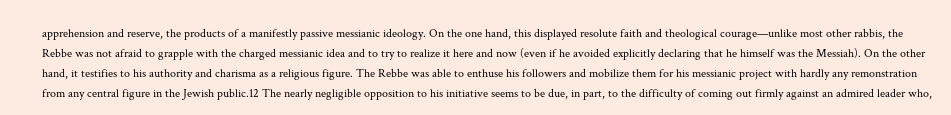apprehension and reserve, the products of a manifestly passive messianic ideology. On the one hand, this displayed resolute faith and theological courage—unlike most other rabbis, the Rebbe was not afraid to grapple with the charged messianic idea and to try to realize it here and now (even if he avoided explicitly declaring that he himself was the Messiah). On the other hand, it testifies to his authority and charisma as a religious figure. The Rebbe was able to enthuse his followers and mobilize them for his messianic project with hardly any remonstration from any central figure in the Jewish public.12 The nearly negligible opposition to his initiative seems to be due, in part, to the difficulty of coming out firmly against an admired leader who,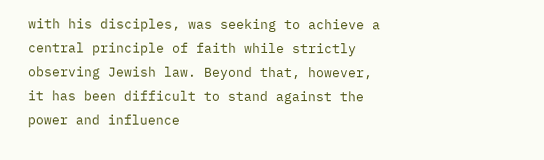with his disciples, was seeking to achieve a central principle of faith while strictly observing Jewish law. Beyond that, however, it has been difficult to stand against the power and influence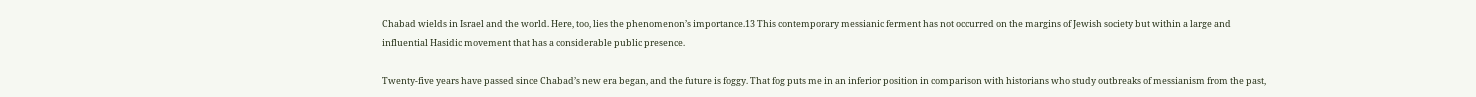Chabad wields in Israel and the world. Here, too, lies the phenomenon’s importance.13 This contemporary messianic ferment has not occurred on the margins of Jewish society but within a large and influential Hasidic movement that has a considerable public presence.

Twenty-five years have passed since Chabad’s new era began, and the future is foggy. That fog puts me in an inferior position in comparison with historians who study outbreaks of messianism from the past,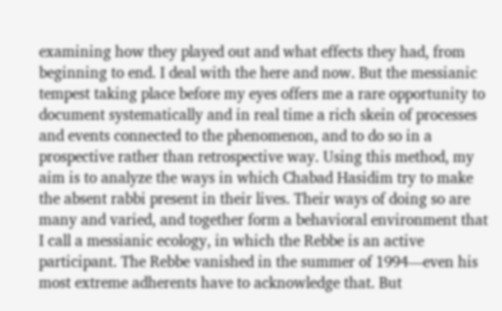examining how they played out and what effects they had, from beginning to end. I deal with the here and now. But the messianic tempest taking place before my eyes offers me a rare opportunity to document systematically and in real time a rich skein of processes and events connected to the phenomenon, and to do so in a prospective rather than retrospective way. Using this method, my aim is to analyze the ways in which Chabad Hasidim try to make the absent rabbi present in their lives. Their ways of doing so are many and varied, and together form a behavioral environment that I call a messianic ecology, in which the Rebbe is an active participant. The Rebbe vanished in the summer of 1994—even his most extreme adherents have to acknowledge that. But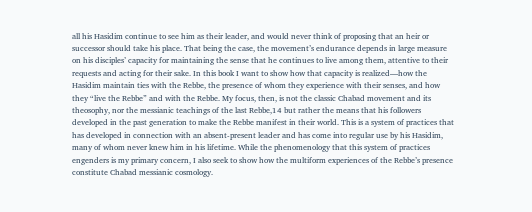all his Hasidim continue to see him as their leader, and would never think of proposing that an heir or successor should take his place. That being the case, the movement’s endurance depends in large measure on his disciples’ capacity for maintaining the sense that he continues to live among them, attentive to their requests and acting for their sake. In this book I want to show how that capacity is realized—how the Hasidim maintain ties with the Rebbe, the presence of whom they experience with their senses, and how they “live the Rebbe” and with the Rebbe. My focus, then, is not the classic Chabad movement and its theosophy, nor the messianic teachings of the last Rebbe,14 but rather the means that his followers developed in the past generation to make the Rebbe manifest in their world. This is a system of practices that has developed in connection with an absent-present leader and has come into regular use by his Hasidim, many of whom never knew him in his lifetime. While the phenomenology that this system of practices engenders is my primary concern, I also seek to show how the multiform experiences of the Rebbe’s presence constitute Chabad messianic cosmology.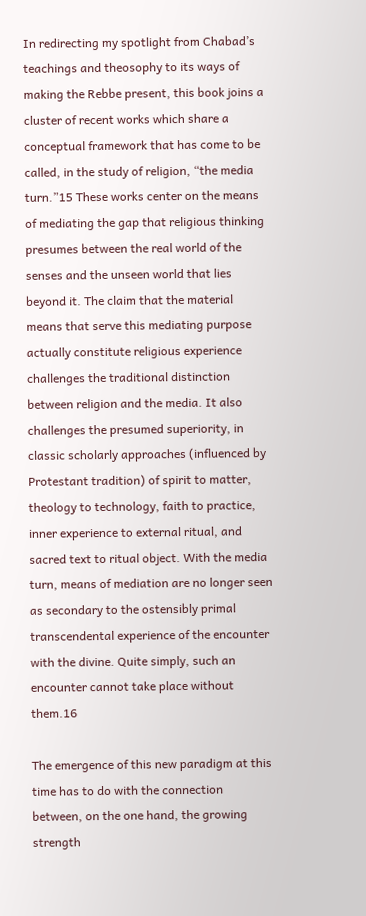In redirecting my spotlight from Chabad’s teachings and theosophy to its ways of making the Rebbe present, this book joins a cluster of recent works which share a conceptual framework that has come to be called, in the study of religion, “the media turn.”15 These works center on the means of mediating the gap that religious thinking presumes between the real world of the senses and the unseen world that lies beyond it. The claim that the material means that serve this mediating purpose actually constitute religious experience challenges the traditional distinction between religion and the media. It also challenges the presumed superiority, in classic scholarly approaches (influenced by Protestant tradition) of spirit to matter, theology to technology, faith to practice, inner experience to external ritual, and sacred text to ritual object. With the media turn, means of mediation are no longer seen as secondary to the ostensibly primal transcendental experience of the encounter with the divine. Quite simply, such an encounter cannot take place without them.16

The emergence of this new paradigm at this time has to do with the connection between, on the one hand, the growing strength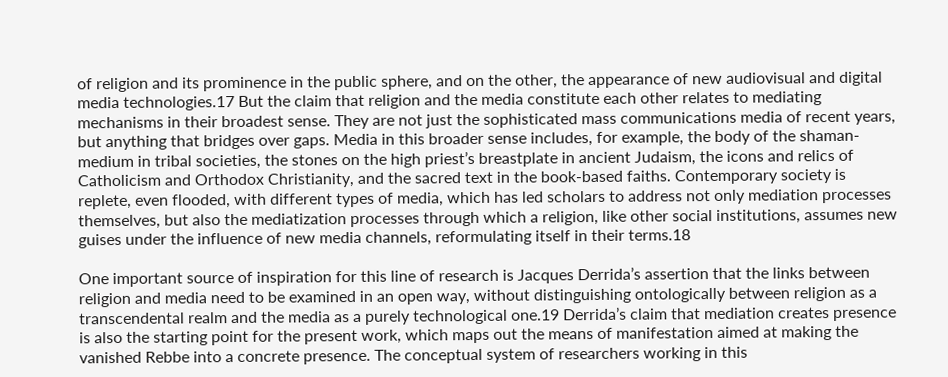of religion and its prominence in the public sphere, and on the other, the appearance of new audiovisual and digital media technologies.17 But the claim that religion and the media constitute each other relates to mediating mechanisms in their broadest sense. They are not just the sophisticated mass communications media of recent years, but anything that bridges over gaps. Media in this broader sense includes, for example, the body of the shaman-medium in tribal societies, the stones on the high priest’s breastplate in ancient Judaism, the icons and relics of Catholicism and Orthodox Christianity, and the sacred text in the book-based faiths. Contemporary society is replete, even flooded, with different types of media, which has led scholars to address not only mediation processes themselves, but also the mediatization processes through which a religion, like other social institutions, assumes new guises under the influence of new media channels, reformulating itself in their terms.18

One important source of inspiration for this line of research is Jacques Derrida’s assertion that the links between religion and media need to be examined in an open way, without distinguishing ontologically between religion as a transcendental realm and the media as a purely technological one.19 Derrida’s claim that mediation creates presence is also the starting point for the present work, which maps out the means of manifestation aimed at making the vanished Rebbe into a concrete presence. The conceptual system of researchers working in this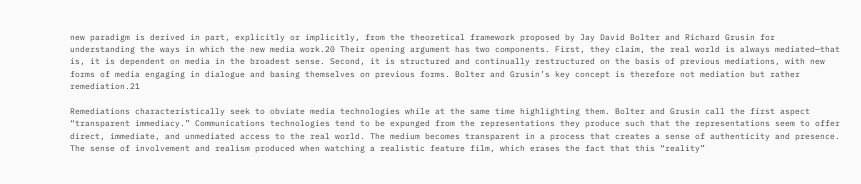new paradigm is derived in part, explicitly or implicitly, from the theoretical framework proposed by Jay David Bolter and Richard Grusin for understanding the ways in which the new media work.20 Their opening argument has two components. First, they claim, the real world is always mediated—that is, it is dependent on media in the broadest sense. Second, it is structured and continually restructured on the basis of previous mediations, with new forms of media engaging in dialogue and basing themselves on previous forms. Bolter and Grusin’s key concept is therefore not mediation but rather remediation.21

Remediations characteristically seek to obviate media technologies while at the same time highlighting them. Bolter and Grusin call the first aspect “transparent immediacy.” Communications technologies tend to be expunged from the representations they produce such that the representations seem to offer direct, immediate, and unmediated access to the real world. The medium becomes transparent in a process that creates a sense of authenticity and presence. The sense of involvement and realism produced when watching a realistic feature film, which erases the fact that this “reality”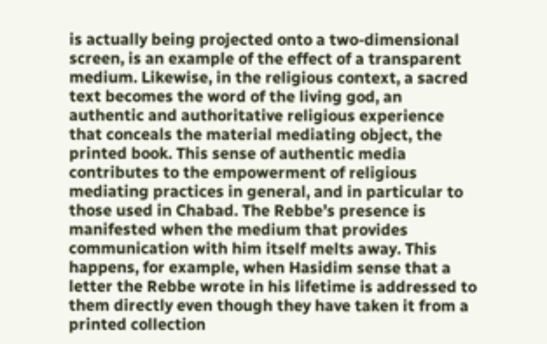is actually being projected onto a two-dimensional screen, is an example of the effect of a transparent medium. Likewise, in the religious context, a sacred text becomes the word of the living god, an authentic and authoritative religious experience that conceals the material mediating object, the printed book. This sense of authentic media contributes to the empowerment of religious mediating practices in general, and in particular to those used in Chabad. The Rebbe’s presence is manifested when the medium that provides communication with him itself melts away. This happens, for example, when Hasidim sense that a letter the Rebbe wrote in his lifetime is addressed to them directly even though they have taken it from a printed collection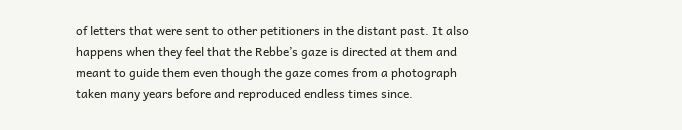of letters that were sent to other petitioners in the distant past. It also happens when they feel that the Rebbe’s gaze is directed at them and meant to guide them even though the gaze comes from a photograph taken many years before and reproduced endless times since.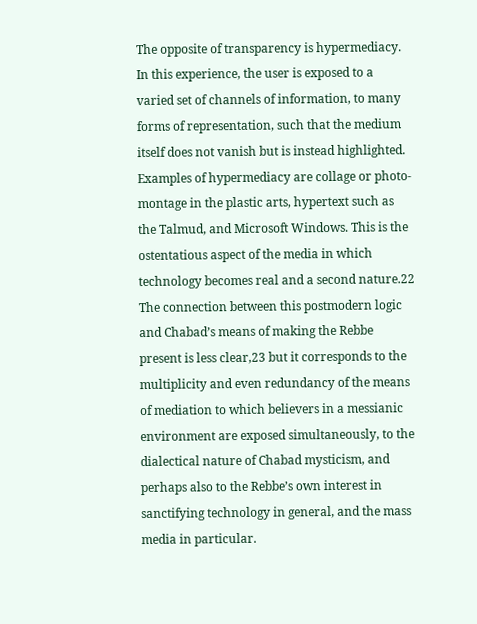The opposite of transparency is hypermediacy. In this experience, the user is exposed to a varied set of channels of information, to many forms of representation, such that the medium itself does not vanish but is instead highlighted. Examples of hypermediacy are collage or photo-montage in the plastic arts, hypertext such as the Talmud, and Microsoft Windows. This is the ostentatious aspect of the media in which technology becomes real and a second nature.22 The connection between this postmodern logic and Chabad’s means of making the Rebbe present is less clear,23 but it corresponds to the multiplicity and even redundancy of the means of mediation to which believers in a messianic environment are exposed simultaneously, to the dialectical nature of Chabad mysticism, and perhaps also to the Rebbe’s own interest in sanctifying technology in general, and the mass media in particular.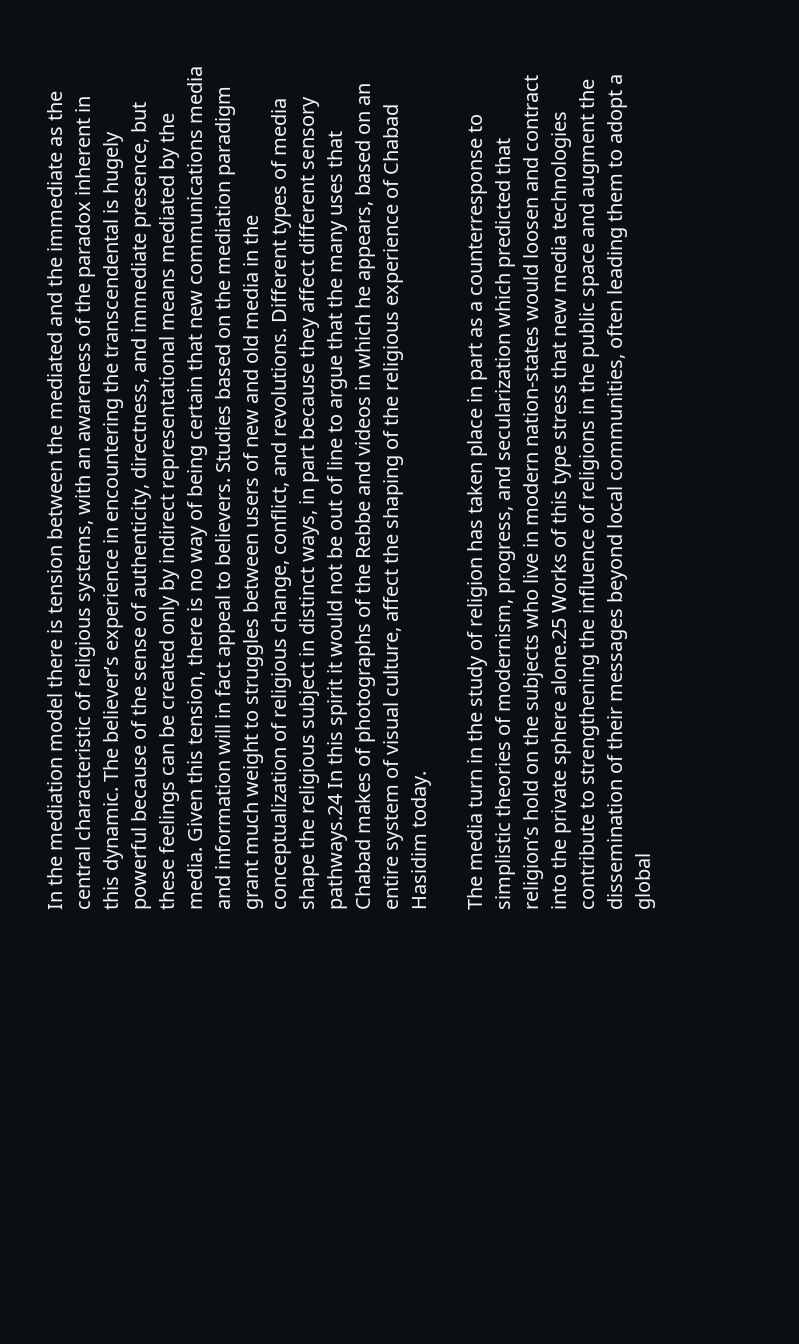In the mediation model there is tension between the mediated and the immediate as the central characteristic of religious systems, with an awareness of the paradox inherent in this dynamic. The believer’s experience in encountering the transcendental is hugely powerful because of the sense of authenticity, directness, and immediate presence, but these feelings can be created only by indirect representational means mediated by the media. Given this tension, there is no way of being certain that new communications media and information will in fact appeal to believers. Studies based on the mediation paradigm grant much weight to struggles between users of new and old media in the conceptualization of religious change, conflict, and revolutions. Different types of media shape the religious subject in distinct ways, in part because they affect different sensory pathways.24 In this spirit it would not be out of line to argue that the many uses that Chabad makes of photographs of the Rebbe and videos in which he appears, based on an entire system of visual culture, affect the shaping of the religious experience of Chabad Hasidim today.

The media turn in the study of religion has taken place in part as a counterresponse to simplistic theories of modernism, progress, and secularization which predicted that religion’s hold on the subjects who live in modern nation-states would loosen and contract into the private sphere alone.25 Works of this type stress that new media technologies contribute to strengthening the influence of religions in the public space and augment the dissemination of their messages beyond local communities, often leading them to adopt a global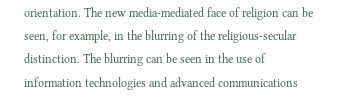orientation. The new media-mediated face of religion can be seen, for example, in the blurring of the religious-secular distinction. The blurring can be seen in the use of information technologies and advanced communications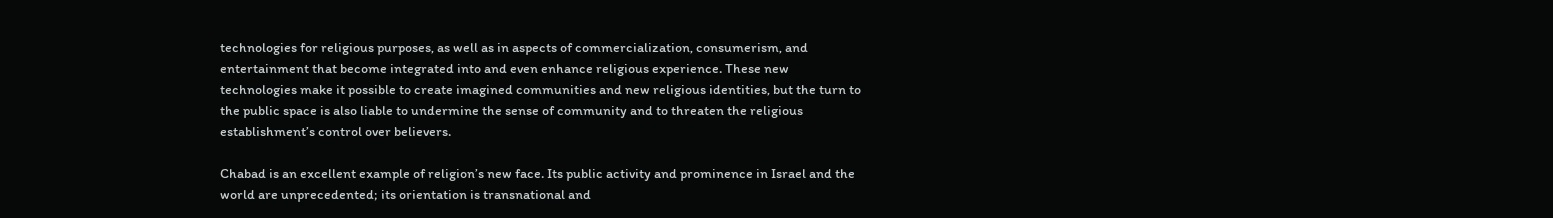technologies for religious purposes, as well as in aspects of commercialization, consumerism, and entertainment that become integrated into and even enhance religious experience. These new technologies make it possible to create imagined communities and new religious identities, but the turn to the public space is also liable to undermine the sense of community and to threaten the religious establishment’s control over believers.

Chabad is an excellent example of religion’s new face. Its public activity and prominence in Israel and the world are unprecedented; its orientation is transnational and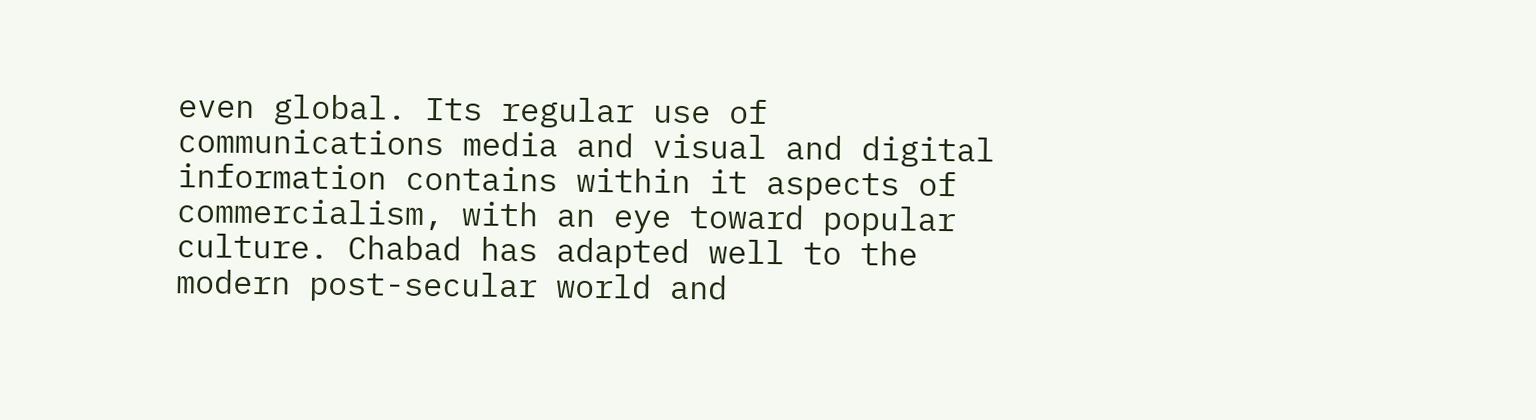even global. Its regular use of communications media and visual and digital information contains within it aspects of commercialism, with an eye toward popular culture. Chabad has adapted well to the modern post-secular world and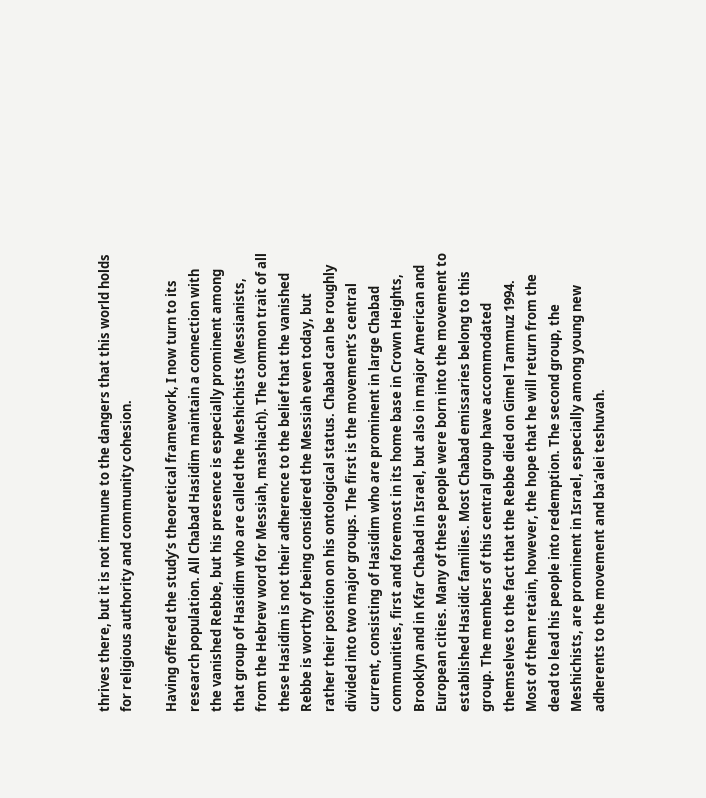thrives there, but it is not immune to the dangers that this world holds for religious authority and community cohesion.

Having offered the study’s theoretical framework, I now turn to its research population. All Chabad Hasidim maintain a connection with the vanished Rebbe, but his presence is especially prominent among that group of Hasidim who are called the Meshichists (Messianists, from the Hebrew word for Messiah, mashiach). The common trait of all these Hasidim is not their adherence to the belief that the vanished Rebbe is worthy of being considered the Messiah even today, but rather their position on his ontological status. Chabad can be roughly divided into two major groups. The first is the movement’s central current, consisting of Hasidim who are prominent in large Chabad communities, first and foremost in its home base in Crown Heights, Brooklyn and in Kfar Chabad in Israel, but also in major American and European cities. Many of these people were born into the movement to established Hasidic families. Most Chabad emissaries belong to this group. The members of this central group have accommodated themselves to the fact that the Rebbe died on Gimel Tammuz 1994. Most of them retain, however, the hope that he will return from the dead to lead his people into redemption. The second group, the Meshichists, are prominent in Israel, especially among young new adherents to the movement and ba‘alei teshuvah.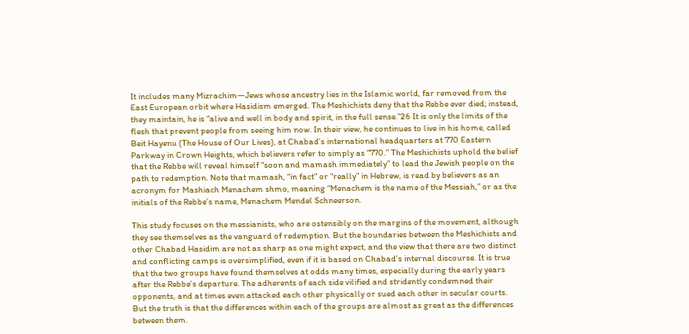It includes many Mizrachim—Jews whose ancestry lies in the Islamic world, far removed from the East European orbit where Hasidism emerged. The Meshichists deny that the Rebbe ever died; instead, they maintain, he is “alive and well in body and spirit, in the full sense.”26 It is only the limits of the flesh that prevent people from seeing him now. In their view, he continues to live in his home, called Beit Hayenu (The House of Our Lives), at Chabad’s international headquarters at 770 Eastern Parkway in Crown Heights, which believers refer to simply as “770.” The Meshichists uphold the belief that the Rebbe will reveal himself “soon and mamash immediately” to lead the Jewish people on the path to redemption. Note that mamash, “in fact” or “really” in Hebrew, is read by believers as an acronym for Mashiach Menachem shmo, meaning “Menachem is the name of the Messiah,” or as the initials of the Rebbe’s name, Menachem Mendel Schneerson.

This study focuses on the messianists, who are ostensibly on the margins of the movement, although they see themselves as the vanguard of redemption. But the boundaries between the Meshichists and other Chabad Hasidim are not as sharp as one might expect, and the view that there are two distinct and conflicting camps is oversimplified, even if it is based on Chabad’s internal discourse. It is true that the two groups have found themselves at odds many times, especially during the early years after the Rebbe’s departure. The adherents of each side vilified and stridently condemned their opponents, and at times even attacked each other physically or sued each other in secular courts. But the truth is that the differences within each of the groups are almost as great as the differences between them.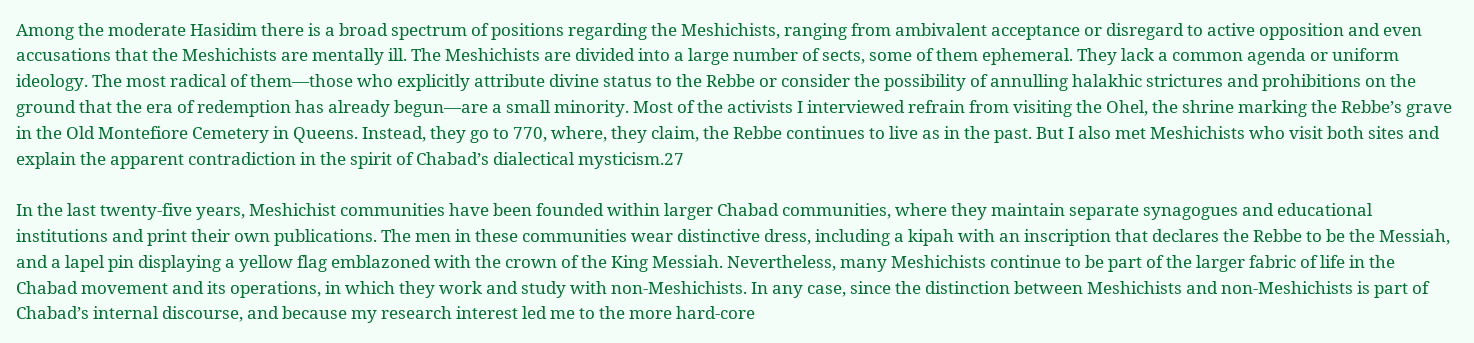Among the moderate Hasidim there is a broad spectrum of positions regarding the Meshichists, ranging from ambivalent acceptance or disregard to active opposition and even accusations that the Meshichists are mentally ill. The Meshichists are divided into a large number of sects, some of them ephemeral. They lack a common agenda or uniform ideology. The most radical of them—those who explicitly attribute divine status to the Rebbe or consider the possibility of annulling halakhic strictures and prohibitions on the ground that the era of redemption has already begun—are a small minority. Most of the activists I interviewed refrain from visiting the Ohel, the shrine marking the Rebbe’s grave in the Old Montefiore Cemetery in Queens. Instead, they go to 770, where, they claim, the Rebbe continues to live as in the past. But I also met Meshichists who visit both sites and explain the apparent contradiction in the spirit of Chabad’s dialectical mysticism.27

In the last twenty-five years, Meshichist communities have been founded within larger Chabad communities, where they maintain separate synagogues and educational institutions and print their own publications. The men in these communities wear distinctive dress, including a kipah with an inscription that declares the Rebbe to be the Messiah, and a lapel pin displaying a yellow flag emblazoned with the crown of the King Messiah. Nevertheless, many Meshichists continue to be part of the larger fabric of life in the Chabad movement and its operations, in which they work and study with non-Meshichists. In any case, since the distinction between Meshichists and non-Meshichists is part of Chabad’s internal discourse, and because my research interest led me to the more hard-core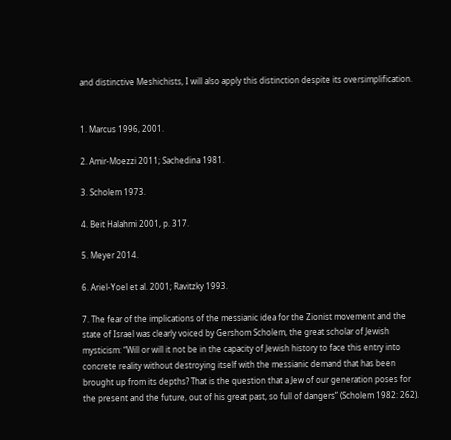and distinctive Meshichists, I will also apply this distinction despite its oversimplification.


1. Marcus 1996, 2001.

2. Amir-Moezzi 2011; Sachedina 1981.

3. Scholem 1973.

4. Beit Halahmi 2001, p. 317.

5. Meyer 2014.

6. Ariel-Yoel et al. 2001; Ravitzky 1993.

7. The fear of the implications of the messianic idea for the Zionist movement and the state of Israel was clearly voiced by Gershom Scholem, the great scholar of Jewish mysticism: “Will or will it not be in the capacity of Jewish history to face this entry into concrete reality without destroying itself with the messianic demand that has been brought up from its depths? That is the question that a Jew of our generation poses for the present and the future, out of his great past, so full of dangers” (Scholem 1982: 262).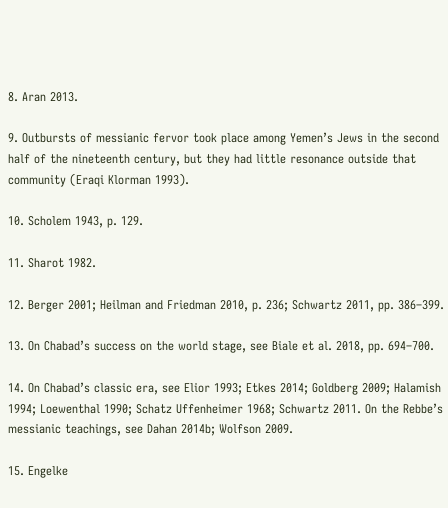8. Aran 2013.

9. Outbursts of messianic fervor took place among Yemen’s Jews in the second half of the nineteenth century, but they had little resonance outside that community (Eraqi Klorman 1993).

10. Scholem 1943, p. 129.

11. Sharot 1982.

12. Berger 2001; Heilman and Friedman 2010, p. 236; Schwartz 2011, pp. 386–399.

13. On Chabad’s success on the world stage, see Biale et al. 2018, pp. 694–700.

14. On Chabad’s classic era, see Elior 1993; Etkes 2014; Goldberg 2009; Halamish 1994; Loewenthal 1990; Schatz Uffenheimer 1968; Schwartz 2011. On the Rebbe’s messianic teachings, see Dahan 2014b; Wolfson 2009.

15. Engelke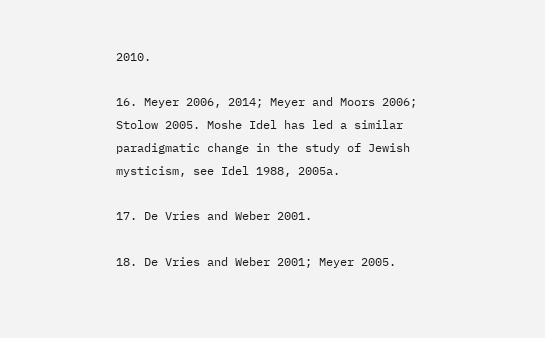2010.

16. Meyer 2006, 2014; Meyer and Moors 2006; Stolow 2005. Moshe Idel has led a similar paradigmatic change in the study of Jewish mysticism, see Idel 1988, 2005a.

17. De Vries and Weber 2001.

18. De Vries and Weber 2001; Meyer 2005.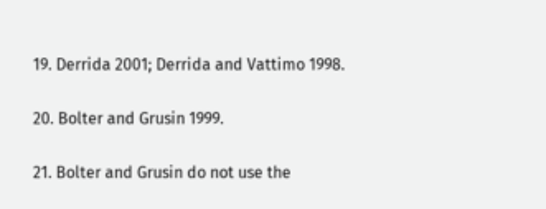19. Derrida 2001; Derrida and Vattimo 1998.

20. Bolter and Grusin 1999.

21. Bolter and Grusin do not use the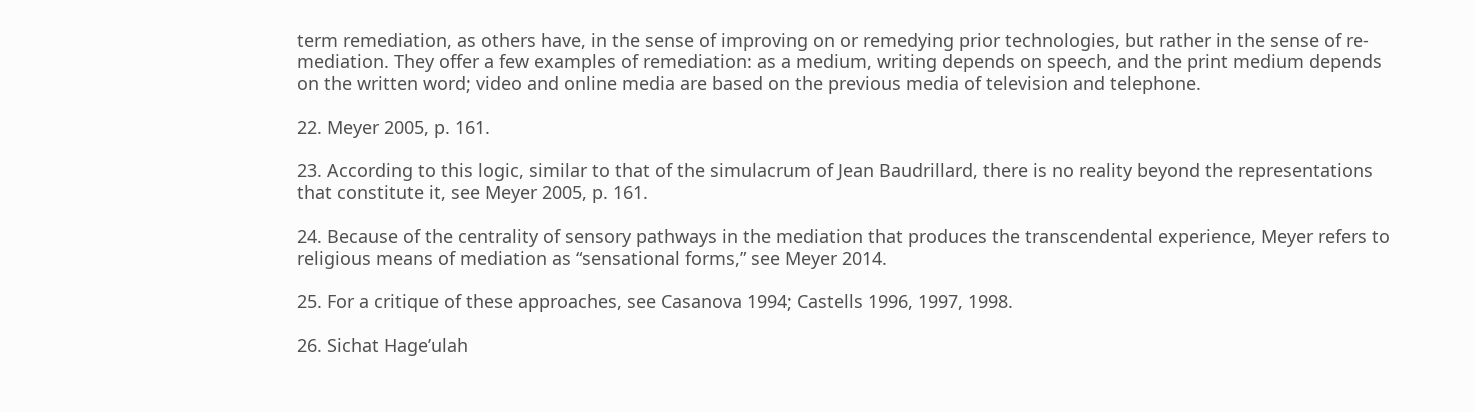term remediation, as others have, in the sense of improving on or remedying prior technologies, but rather in the sense of re-mediation. They offer a few examples of remediation: as a medium, writing depends on speech, and the print medium depends on the written word; video and online media are based on the previous media of television and telephone.

22. Meyer 2005, p. 161.

23. According to this logic, similar to that of the simulacrum of Jean Baudrillard, there is no reality beyond the representations that constitute it, see Meyer 2005, p. 161.

24. Because of the centrality of sensory pathways in the mediation that produces the transcendental experience, Meyer refers to religious means of mediation as “sensational forms,” see Meyer 2014.

25. For a critique of these approaches, see Casanova 1994; Castells 1996, 1997, 1998.

26. Sichat Hage’ulah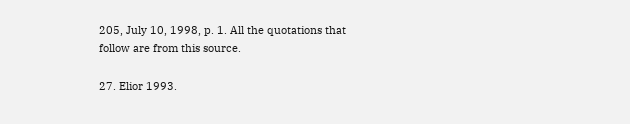205, July 10, 1998, p. 1. All the quotations that follow are from this source.

27. Elior 1993.